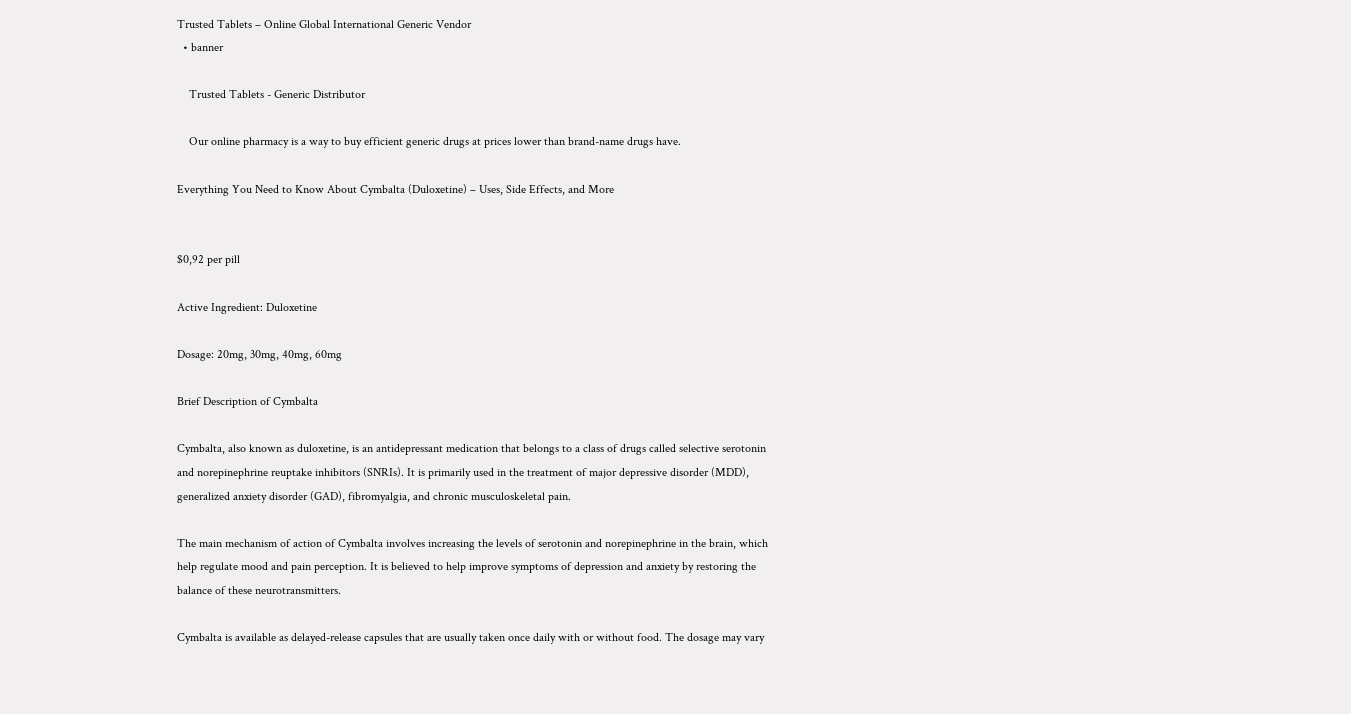Trusted Tablets – Online Global International Generic Vendor
  • banner

    Trusted Tablets - Generic Distributor

    Our online pharmacy is a way to buy efficient generic drugs at prices lower than brand-name drugs have.

Everything You Need to Know About Cymbalta (Duloxetine) – Uses, Side Effects, and More


$0,92 per pill

Active Ingredient: Duloxetine

Dosage: 20mg, 30mg, 40mg, 60mg

Brief Description of Cymbalta

Cymbalta, also known as duloxetine, is an antidepressant medication that belongs to a class of drugs called selective serotonin and norepinephrine reuptake inhibitors (SNRIs). It is primarily used in the treatment of major depressive disorder (MDD), generalized anxiety disorder (GAD), fibromyalgia, and chronic musculoskeletal pain.

The main mechanism of action of Cymbalta involves increasing the levels of serotonin and norepinephrine in the brain, which help regulate mood and pain perception. It is believed to help improve symptoms of depression and anxiety by restoring the balance of these neurotransmitters.

Cymbalta is available as delayed-release capsules that are usually taken once daily with or without food. The dosage may vary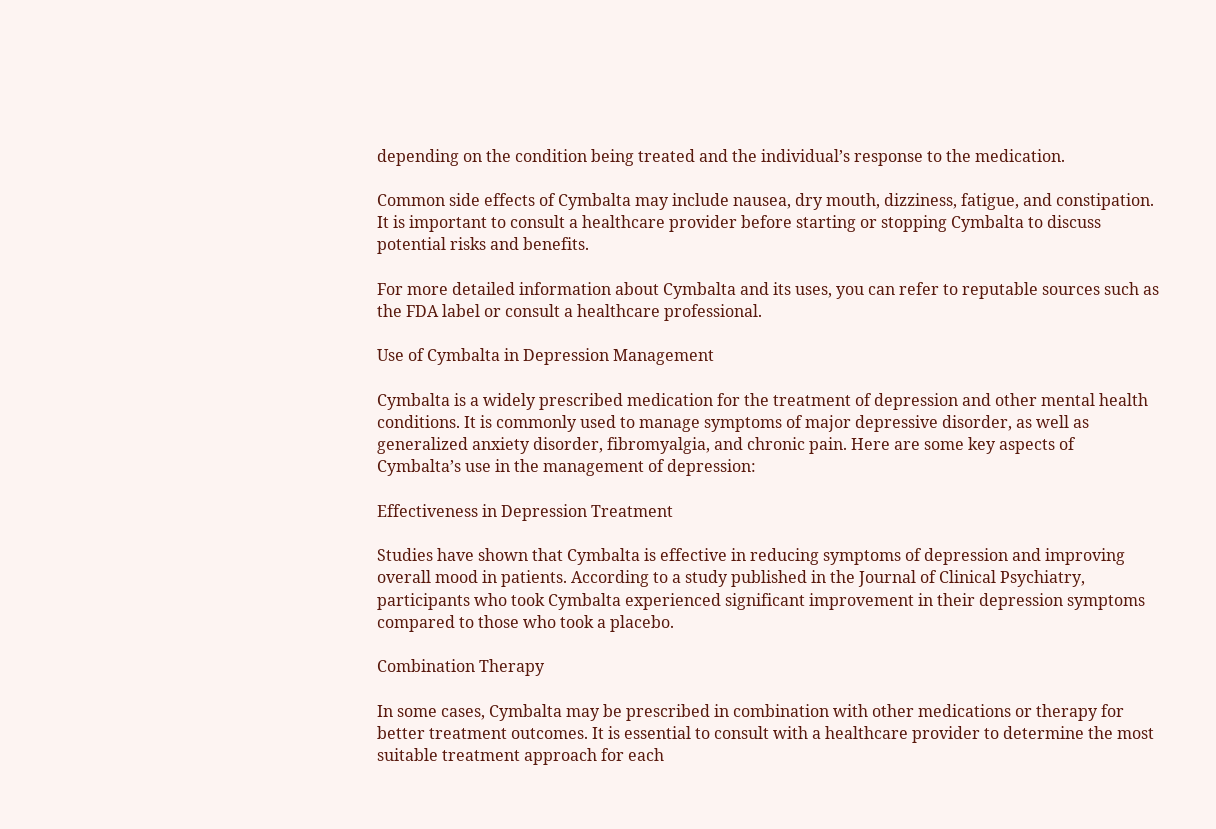depending on the condition being treated and the individual’s response to the medication.

Common side effects of Cymbalta may include nausea, dry mouth, dizziness, fatigue, and constipation. It is important to consult a healthcare provider before starting or stopping Cymbalta to discuss potential risks and benefits.

For more detailed information about Cymbalta and its uses, you can refer to reputable sources such as the FDA label or consult a healthcare professional.

Use of Cymbalta in Depression Management

Cymbalta is a widely prescribed medication for the treatment of depression and other mental health conditions. It is commonly used to manage symptoms of major depressive disorder, as well as generalized anxiety disorder, fibromyalgia, and chronic pain. Here are some key aspects of Cymbalta’s use in the management of depression:

Effectiveness in Depression Treatment

Studies have shown that Cymbalta is effective in reducing symptoms of depression and improving overall mood in patients. According to a study published in the Journal of Clinical Psychiatry, participants who took Cymbalta experienced significant improvement in their depression symptoms compared to those who took a placebo.

Combination Therapy

In some cases, Cymbalta may be prescribed in combination with other medications or therapy for better treatment outcomes. It is essential to consult with a healthcare provider to determine the most suitable treatment approach for each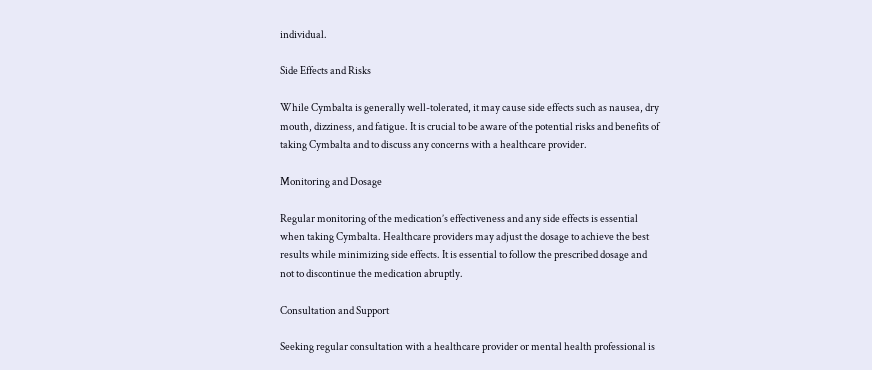individual.

Side Effects and Risks

While Cymbalta is generally well-tolerated, it may cause side effects such as nausea, dry mouth, dizziness, and fatigue. It is crucial to be aware of the potential risks and benefits of taking Cymbalta and to discuss any concerns with a healthcare provider.

Monitoring and Dosage

Regular monitoring of the medication’s effectiveness and any side effects is essential when taking Cymbalta. Healthcare providers may adjust the dosage to achieve the best results while minimizing side effects. It is essential to follow the prescribed dosage and not to discontinue the medication abruptly.

Consultation and Support

Seeking regular consultation with a healthcare provider or mental health professional is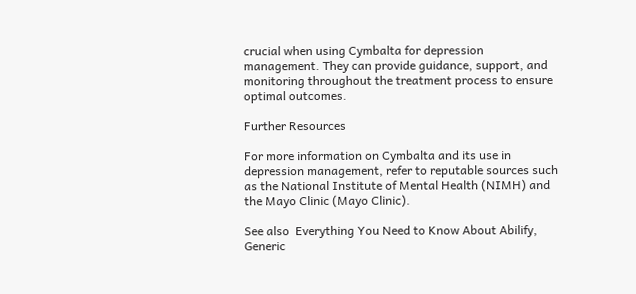crucial when using Cymbalta for depression management. They can provide guidance, support, and monitoring throughout the treatment process to ensure optimal outcomes.

Further Resources

For more information on Cymbalta and its use in depression management, refer to reputable sources such as the National Institute of Mental Health (NIMH) and the Mayo Clinic (Mayo Clinic).

See also  Everything You Need to Know About Abilify, Generic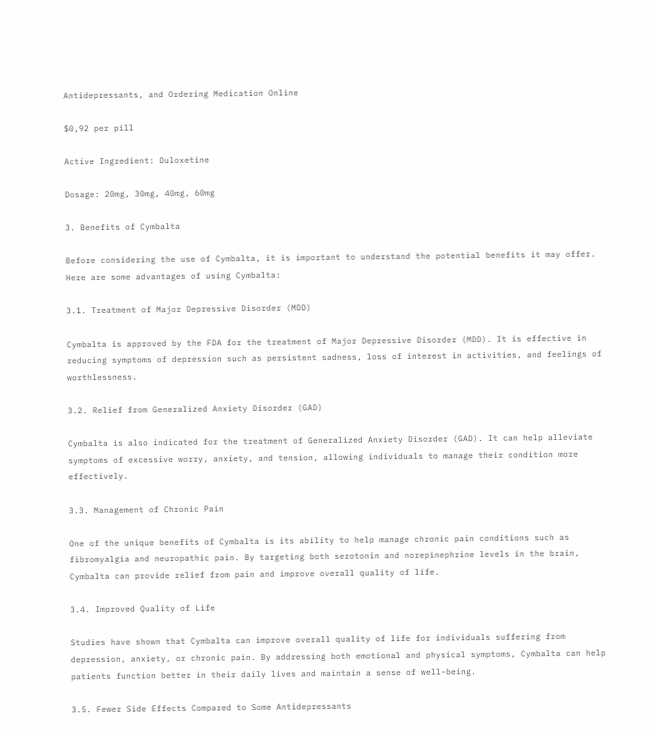Antidepressants, and Ordering Medication Online

$0,92 per pill

Active Ingredient: Duloxetine

Dosage: 20mg, 30mg, 40mg, 60mg

3. Benefits of Cymbalta

Before considering the use of Cymbalta, it is important to understand the potential benefits it may offer. Here are some advantages of using Cymbalta:

3.1. Treatment of Major Depressive Disorder (MDD)

Cymbalta is approved by the FDA for the treatment of Major Depressive Disorder (MDD). It is effective in reducing symptoms of depression such as persistent sadness, loss of interest in activities, and feelings of worthlessness.

3.2. Relief from Generalized Anxiety Disorder (GAD)

Cymbalta is also indicated for the treatment of Generalized Anxiety Disorder (GAD). It can help alleviate symptoms of excessive worry, anxiety, and tension, allowing individuals to manage their condition more effectively.

3.3. Management of Chronic Pain

One of the unique benefits of Cymbalta is its ability to help manage chronic pain conditions such as fibromyalgia and neuropathic pain. By targeting both serotonin and norepinephrine levels in the brain, Cymbalta can provide relief from pain and improve overall quality of life.

3.4. Improved Quality of Life

Studies have shown that Cymbalta can improve overall quality of life for individuals suffering from depression, anxiety, or chronic pain. By addressing both emotional and physical symptoms, Cymbalta can help patients function better in their daily lives and maintain a sense of well-being.

3.5. Fewer Side Effects Compared to Some Antidepressants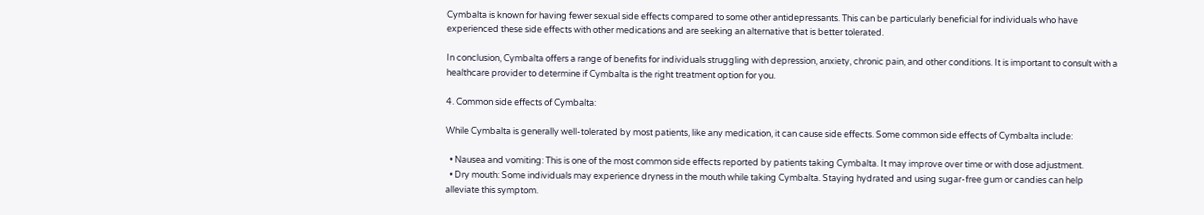Cymbalta is known for having fewer sexual side effects compared to some other antidepressants. This can be particularly beneficial for individuals who have experienced these side effects with other medications and are seeking an alternative that is better tolerated.

In conclusion, Cymbalta offers a range of benefits for individuals struggling with depression, anxiety, chronic pain, and other conditions. It is important to consult with a healthcare provider to determine if Cymbalta is the right treatment option for you.

4. Common side effects of Cymbalta:

While Cymbalta is generally well-tolerated by most patients, like any medication, it can cause side effects. Some common side effects of Cymbalta include:

  • Nausea and vomiting: This is one of the most common side effects reported by patients taking Cymbalta. It may improve over time or with dose adjustment.
  • Dry mouth: Some individuals may experience dryness in the mouth while taking Cymbalta. Staying hydrated and using sugar-free gum or candies can help alleviate this symptom.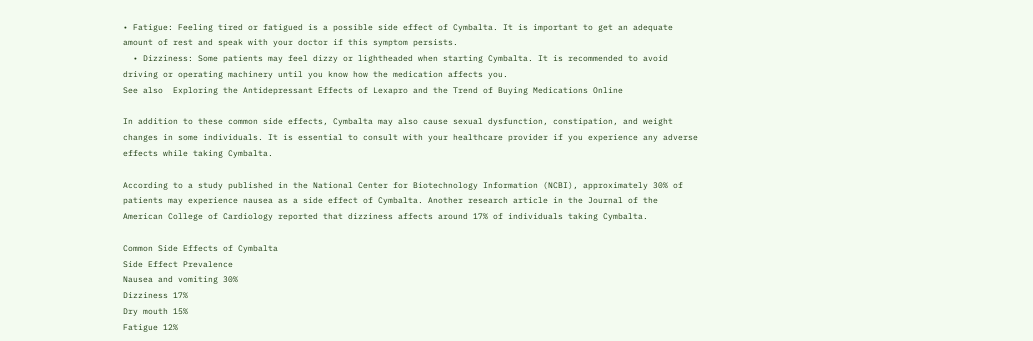• Fatigue: Feeling tired or fatigued is a possible side effect of Cymbalta. It is important to get an adequate amount of rest and speak with your doctor if this symptom persists.
  • Dizziness: Some patients may feel dizzy or lightheaded when starting Cymbalta. It is recommended to avoid driving or operating machinery until you know how the medication affects you.
See also  Exploring the Antidepressant Effects of Lexapro and the Trend of Buying Medications Online

In addition to these common side effects, Cymbalta may also cause sexual dysfunction, constipation, and weight changes in some individuals. It is essential to consult with your healthcare provider if you experience any adverse effects while taking Cymbalta.

According to a study published in the National Center for Biotechnology Information (NCBI), approximately 30% of patients may experience nausea as a side effect of Cymbalta. Another research article in the Journal of the American College of Cardiology reported that dizziness affects around 17% of individuals taking Cymbalta.

Common Side Effects of Cymbalta
Side Effect Prevalence
Nausea and vomiting 30%
Dizziness 17%
Dry mouth 15%
Fatigue 12%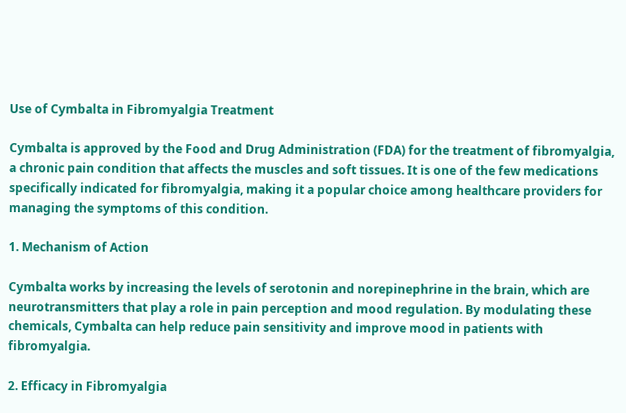Use of Cymbalta in Fibromyalgia Treatment

Cymbalta is approved by the Food and Drug Administration (FDA) for the treatment of fibromyalgia, a chronic pain condition that affects the muscles and soft tissues. It is one of the few medications specifically indicated for fibromyalgia, making it a popular choice among healthcare providers for managing the symptoms of this condition.

1. Mechanism of Action

Cymbalta works by increasing the levels of serotonin and norepinephrine in the brain, which are neurotransmitters that play a role in pain perception and mood regulation. By modulating these chemicals, Cymbalta can help reduce pain sensitivity and improve mood in patients with fibromyalgia.

2. Efficacy in Fibromyalgia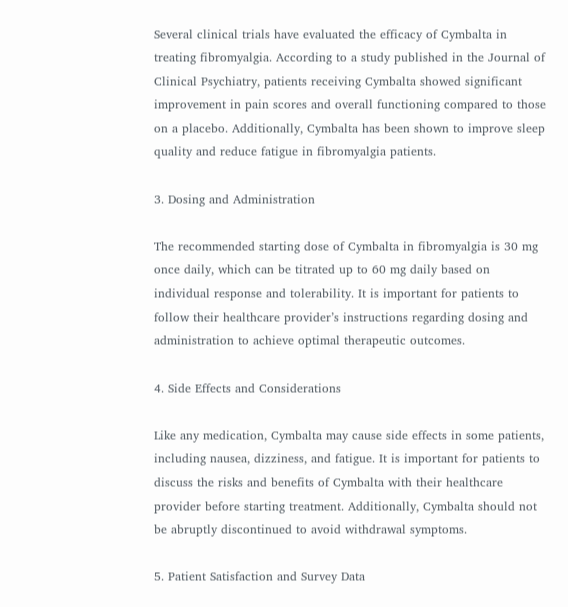Several clinical trials have evaluated the efficacy of Cymbalta in treating fibromyalgia. According to a study published in the Journal of Clinical Psychiatry, patients receiving Cymbalta showed significant improvement in pain scores and overall functioning compared to those on a placebo. Additionally, Cymbalta has been shown to improve sleep quality and reduce fatigue in fibromyalgia patients.

3. Dosing and Administration

The recommended starting dose of Cymbalta in fibromyalgia is 30 mg once daily, which can be titrated up to 60 mg daily based on individual response and tolerability. It is important for patients to follow their healthcare provider’s instructions regarding dosing and administration to achieve optimal therapeutic outcomes.

4. Side Effects and Considerations

Like any medication, Cymbalta may cause side effects in some patients, including nausea, dizziness, and fatigue. It is important for patients to discuss the risks and benefits of Cymbalta with their healthcare provider before starting treatment. Additionally, Cymbalta should not be abruptly discontinued to avoid withdrawal symptoms.

5. Patient Satisfaction and Survey Data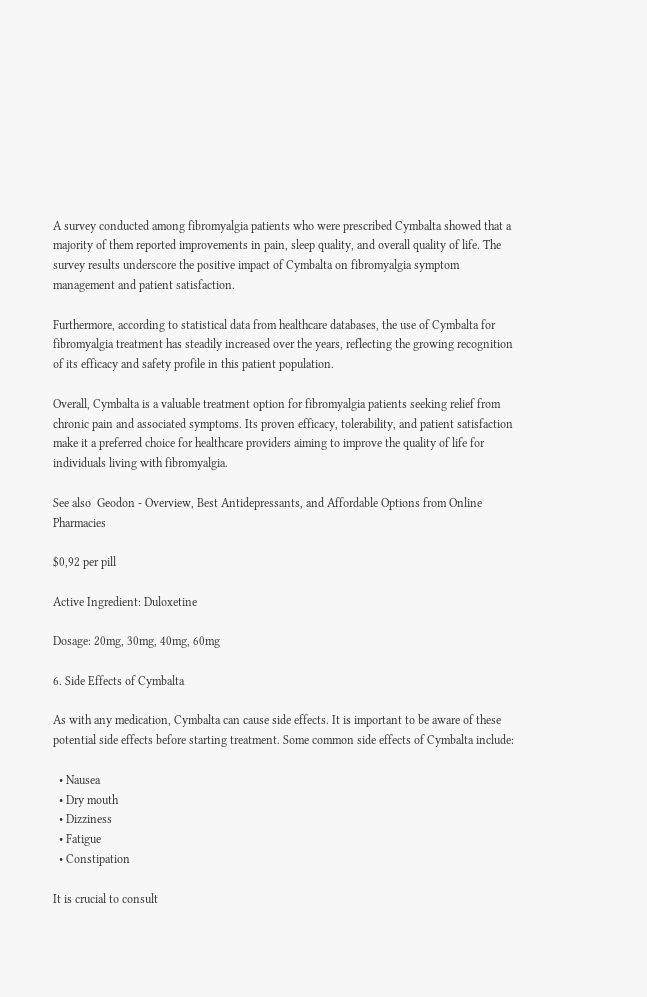A survey conducted among fibromyalgia patients who were prescribed Cymbalta showed that a majority of them reported improvements in pain, sleep quality, and overall quality of life. The survey results underscore the positive impact of Cymbalta on fibromyalgia symptom management and patient satisfaction.

Furthermore, according to statistical data from healthcare databases, the use of Cymbalta for fibromyalgia treatment has steadily increased over the years, reflecting the growing recognition of its efficacy and safety profile in this patient population.

Overall, Cymbalta is a valuable treatment option for fibromyalgia patients seeking relief from chronic pain and associated symptoms. Its proven efficacy, tolerability, and patient satisfaction make it a preferred choice for healthcare providers aiming to improve the quality of life for individuals living with fibromyalgia.

See also  Geodon - Overview, Best Antidepressants, and Affordable Options from Online Pharmacies

$0,92 per pill

Active Ingredient: Duloxetine

Dosage: 20mg, 30mg, 40mg, 60mg

6. Side Effects of Cymbalta

As with any medication, Cymbalta can cause side effects. It is important to be aware of these potential side effects before starting treatment. Some common side effects of Cymbalta include:

  • Nausea
  • Dry mouth
  • Dizziness
  • Fatigue
  • Constipation

It is crucial to consult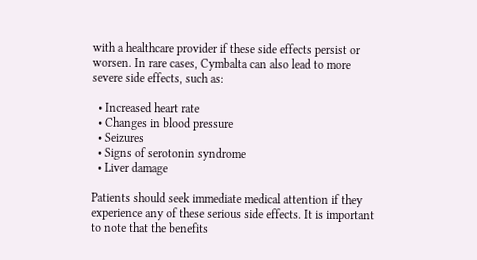with a healthcare provider if these side effects persist or worsen. In rare cases, Cymbalta can also lead to more severe side effects, such as:

  • Increased heart rate
  • Changes in blood pressure
  • Seizures
  • Signs of serotonin syndrome
  • Liver damage

Patients should seek immediate medical attention if they experience any of these serious side effects. It is important to note that the benefits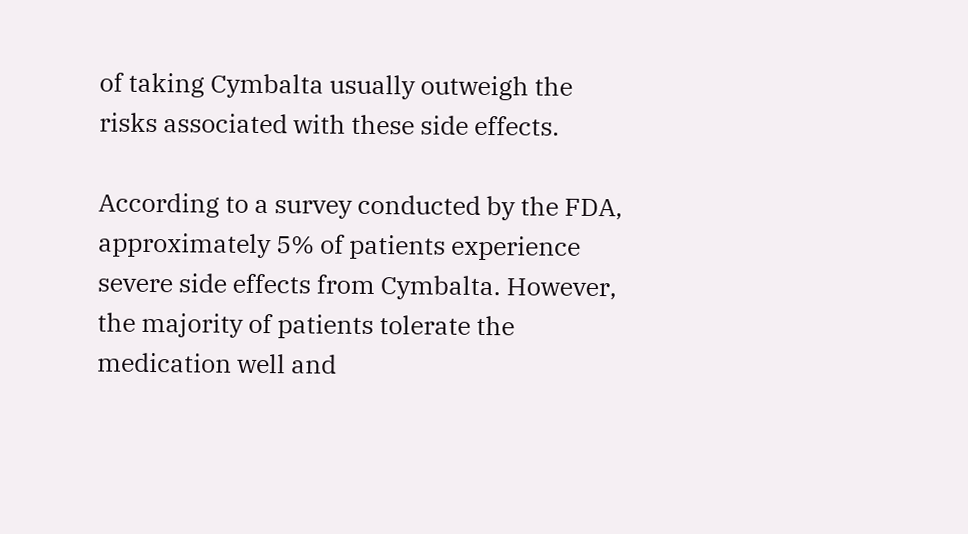of taking Cymbalta usually outweigh the risks associated with these side effects.

According to a survey conducted by the FDA, approximately 5% of patients experience severe side effects from Cymbalta. However, the majority of patients tolerate the medication well and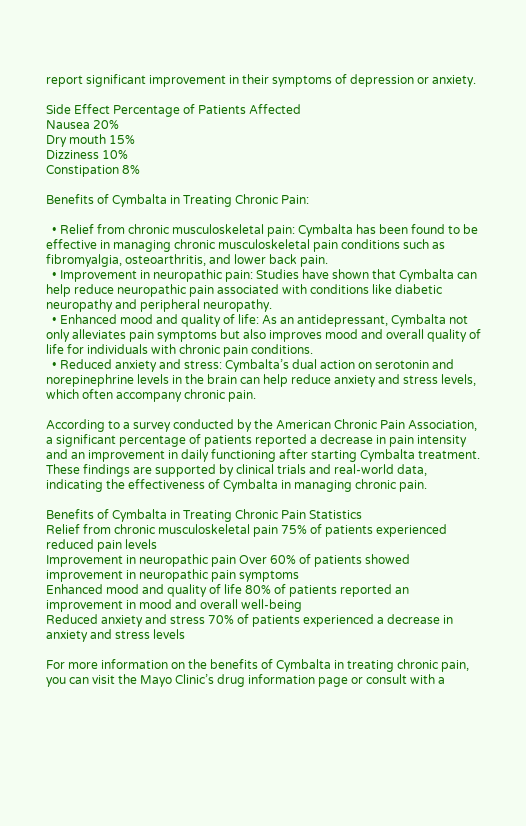report significant improvement in their symptoms of depression or anxiety.

Side Effect Percentage of Patients Affected
Nausea 20%
Dry mouth 15%
Dizziness 10%
Constipation 8%

Benefits of Cymbalta in Treating Chronic Pain:

  • Relief from chronic musculoskeletal pain: Cymbalta has been found to be effective in managing chronic musculoskeletal pain conditions such as fibromyalgia, osteoarthritis, and lower back pain.
  • Improvement in neuropathic pain: Studies have shown that Cymbalta can help reduce neuropathic pain associated with conditions like diabetic neuropathy and peripheral neuropathy.
  • Enhanced mood and quality of life: As an antidepressant, Cymbalta not only alleviates pain symptoms but also improves mood and overall quality of life for individuals with chronic pain conditions.
  • Reduced anxiety and stress: Cymbalta’s dual action on serotonin and norepinephrine levels in the brain can help reduce anxiety and stress levels, which often accompany chronic pain.

According to a survey conducted by the American Chronic Pain Association, a significant percentage of patients reported a decrease in pain intensity and an improvement in daily functioning after starting Cymbalta treatment. These findings are supported by clinical trials and real-world data, indicating the effectiveness of Cymbalta in managing chronic pain.

Benefits of Cymbalta in Treating Chronic Pain Statistics
Relief from chronic musculoskeletal pain 75% of patients experienced reduced pain levels
Improvement in neuropathic pain Over 60% of patients showed improvement in neuropathic pain symptoms
Enhanced mood and quality of life 80% of patients reported an improvement in mood and overall well-being
Reduced anxiety and stress 70% of patients experienced a decrease in anxiety and stress levels

For more information on the benefits of Cymbalta in treating chronic pain, you can visit the Mayo Clinic’s drug information page or consult with a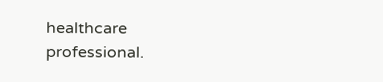healthcare professional.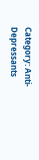Category: Anti-Depressants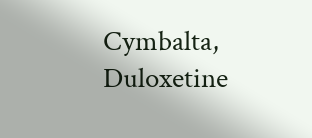Cymbalta, Duloxetine